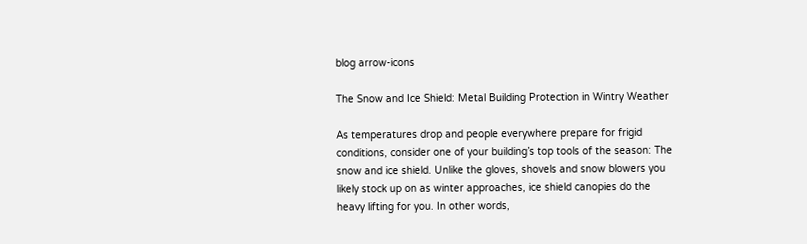blog arrow-icons

The Snow and Ice Shield: Metal Building Protection in Wintry Weather

As temperatures drop and people everywhere prepare for frigid conditions, consider one of your building’s top tools of the season: The snow and ice shield. Unlike the gloves, shovels and snow blowers you likely stock up on as winter approaches, ice shield canopies do the heavy lifting for you. In other words,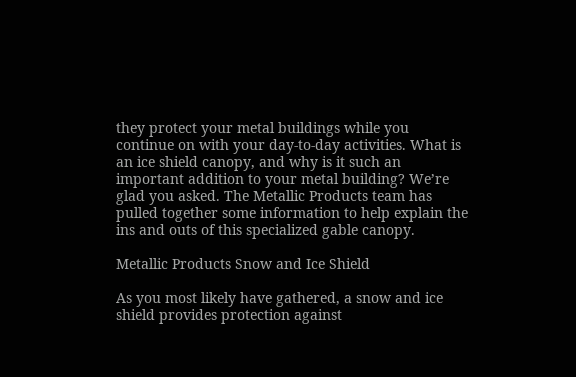they protect your metal buildings while you continue on with your day-to-day activities. What is an ice shield canopy, and why is it such an important addition to your metal building? We’re glad you asked. The Metallic Products team has pulled together some information to help explain the ins and outs of this specialized gable canopy.

Metallic Products Snow and Ice Shield

As you most likely have gathered, a snow and ice shield provides protection against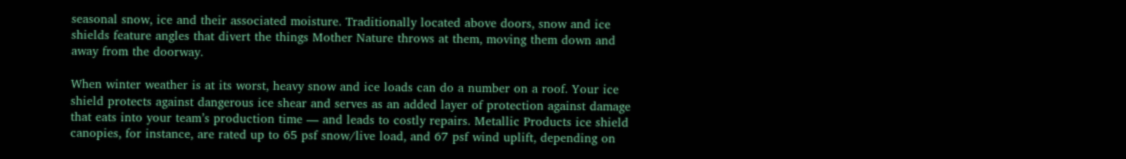seasonal snow, ice and their associated moisture. Traditionally located above doors, snow and ice shields feature angles that divert the things Mother Nature throws at them, moving them down and away from the doorway.

When winter weather is at its worst, heavy snow and ice loads can do a number on a roof. Your ice shield protects against dangerous ice shear and serves as an added layer of protection against damage that eats into your team’s production time — and leads to costly repairs. Metallic Products ice shield canopies, for instance, are rated up to 65 psf snow/live load, and 67 psf wind uplift, depending on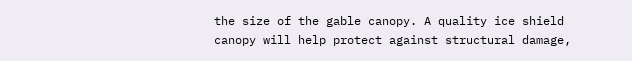the size of the gable canopy. A quality ice shield canopy will help protect against structural damage,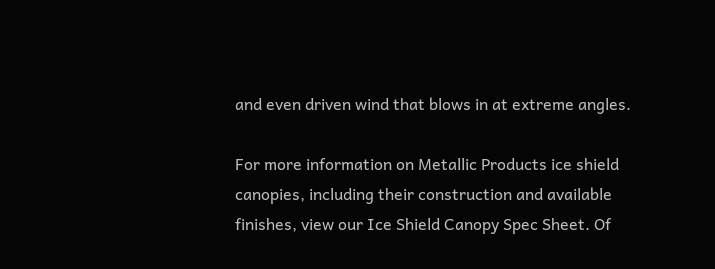and even driven wind that blows in at extreme angles.

For more information on Metallic Products ice shield canopies, including their construction and available finishes, view our Ice Shield Canopy Spec Sheet. Of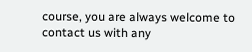course, you are always welcome to contact us with any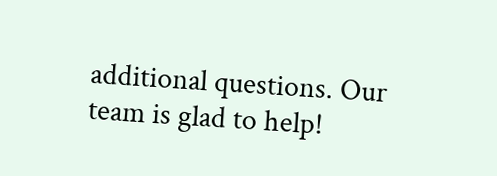additional questions. Our team is glad to help!